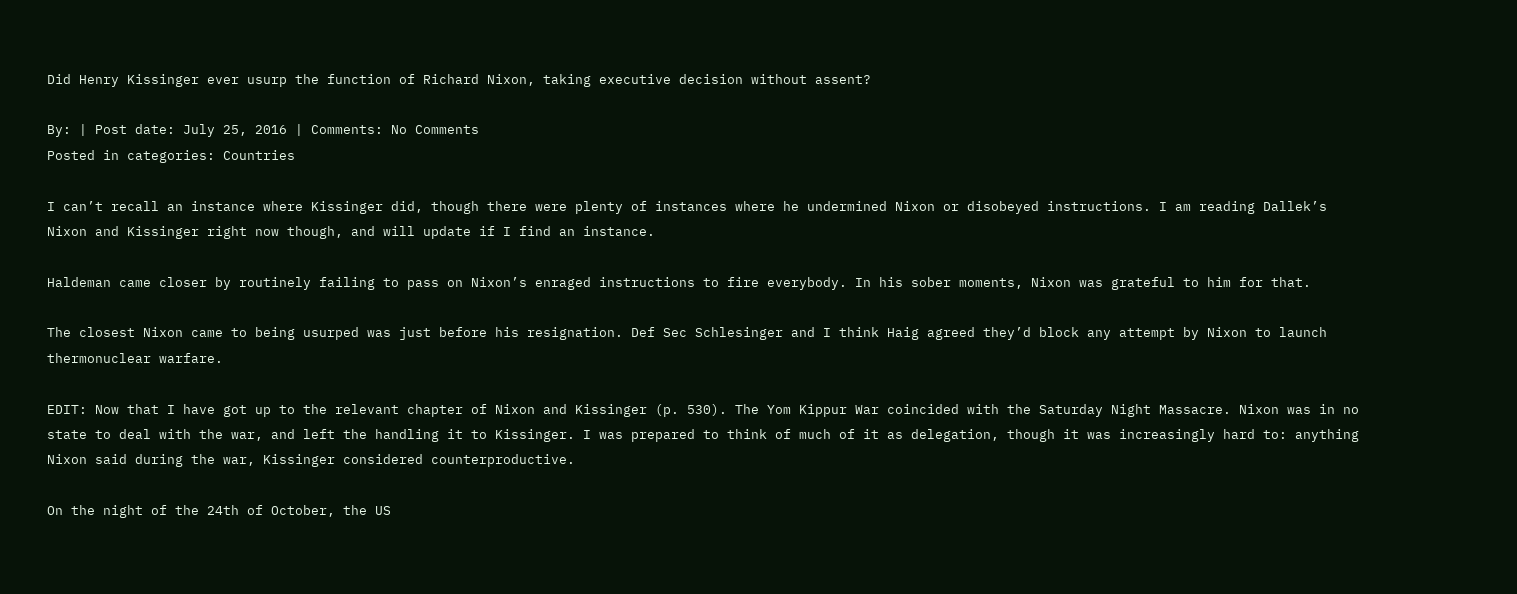Did Henry Kissinger ever usurp the function of Richard Nixon, taking executive decision without assent?

By: | Post date: July 25, 2016 | Comments: No Comments
Posted in categories: Countries

I can’t recall an instance where Kissinger did, though there were plenty of instances where he undermined Nixon or disobeyed instructions. I am reading Dallek’s Nixon and Kissinger right now though, and will update if I find an instance.

Haldeman came closer by routinely failing to pass on Nixon’s enraged instructions to fire everybody. In his sober moments, Nixon was grateful to him for that.

The closest Nixon came to being usurped was just before his resignation. Def Sec Schlesinger and I think Haig agreed they’d block any attempt by Nixon to launch thermonuclear warfare.

EDIT: Now that I have got up to the relevant chapter of Nixon and Kissinger (p. 530). The Yom Kippur War coincided with the Saturday Night Massacre. Nixon was in no state to deal with the war, and left the handling it to Kissinger. I was prepared to think of much of it as delegation, though it was increasingly hard to: anything Nixon said during the war, Kissinger considered counterproductive.

On the night of the 24th of October, the US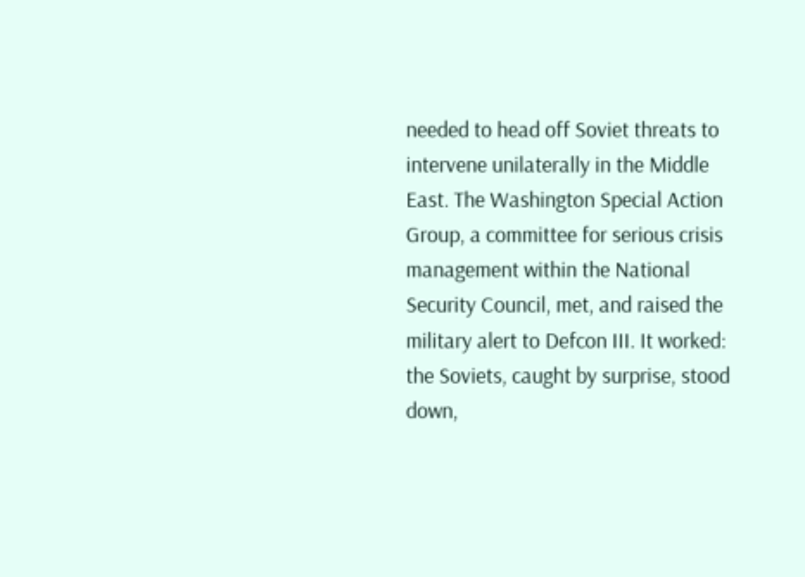needed to head off Soviet threats to intervene unilaterally in the Middle East. The Washington Special Action Group, a committee for serious crisis management within the National Security Council, met, and raised the military alert to Defcon III. It worked: the Soviets, caught by surprise, stood down,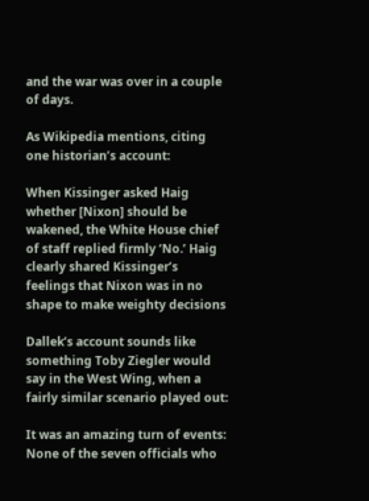and the war was over in a couple of days.

As Wikipedia mentions, citing one historian’s account:

When Kissinger asked Haig whether [Nixon] should be wakened, the White House chief of staff replied firmly ‘No.’ Haig clearly shared Kissinger’s feelings that Nixon was in no shape to make weighty decisions

Dallek’s account sounds like something Toby Ziegler would say in the West Wing, when a fairly similar scenario played out:

It was an amazing turn of events: None of the seven officials who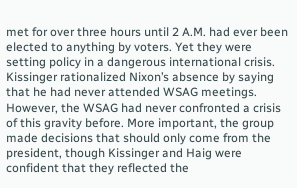met for over three hours until 2 A.M. had ever been elected to anything by voters. Yet they were setting policy in a dangerous international crisis. Kissinger rationalized Nixon’s absence by saying that he had never attended WSAG meetings. However, the WSAG had never confronted a crisis of this gravity before. More important, the group made decisions that should only come from the president, though Kissinger and Haig were confident that they reflected the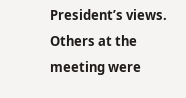President’s views. Others at the meeting were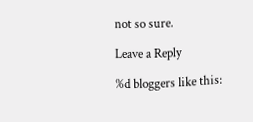not so sure.

Leave a Reply

%d bloggers like this: